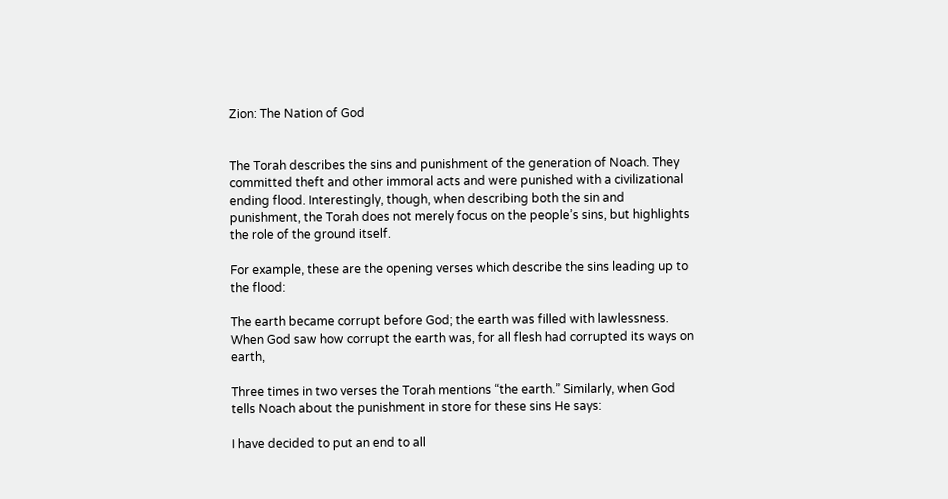Zion: The Nation of God


The Torah describes the sins and punishment of the generation of Noach. They committed theft and other immoral acts and were punished with a civilizational ending flood. Interestingly, though, when describing both the sin and punishment, the Torah does not merely focus on the people’s sins, but highlights the role of the ground itself.

For example, these are the opening verses which describe the sins leading up to the flood:

The earth became corrupt before God; the earth was filled with lawlessness. When God saw how corrupt the earth was, for all flesh had corrupted its ways on earth,

Three times in two verses the Torah mentions “the earth.” Similarly, when God tells Noach about the punishment in store for these sins He says:

I have decided to put an end to all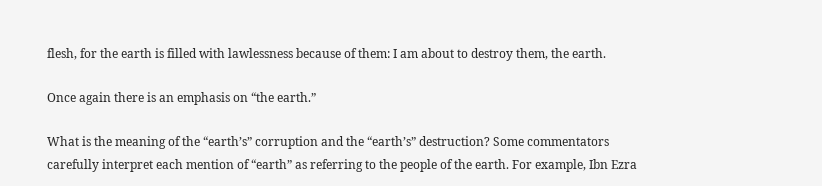flesh, for the earth is filled with lawlessness because of them: I am about to destroy them, the earth.

Once again there is an emphasis on “the earth.”

What is the meaning of the “earth’s” corruption and the “earth’s” destruction? Some commentators carefully interpret each mention of “earth” as referring to the people of the earth. For example, Ibn Ezra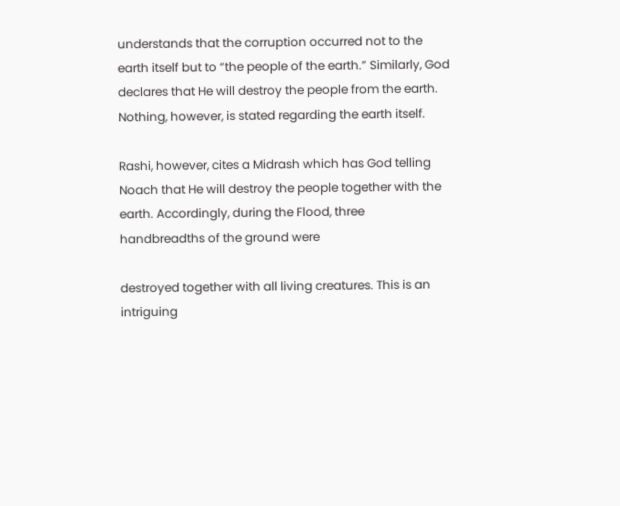understands that the corruption occurred not to the earth itself but to “the people of the earth.” Similarly, God declares that He will destroy the people from the earth. Nothing, however, is stated regarding the earth itself.

Rashi, however, cites a Midrash which has God telling Noach that He will destroy the people together with the earth. Accordingly, during the Flood, three handbreadths of the ground were

destroyed together with all living creatures. This is an intriguing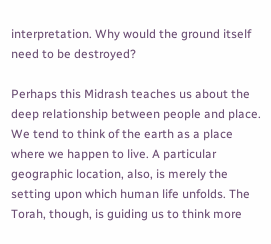interpretation. Why would the ground itself need to be destroyed?

Perhaps this Midrash teaches us about the deep relationship between people and place. We tend to think of the earth as a place where we happen to live. A particular geographic location, also, is merely the setting upon which human life unfolds. The Torah, though, is guiding us to think more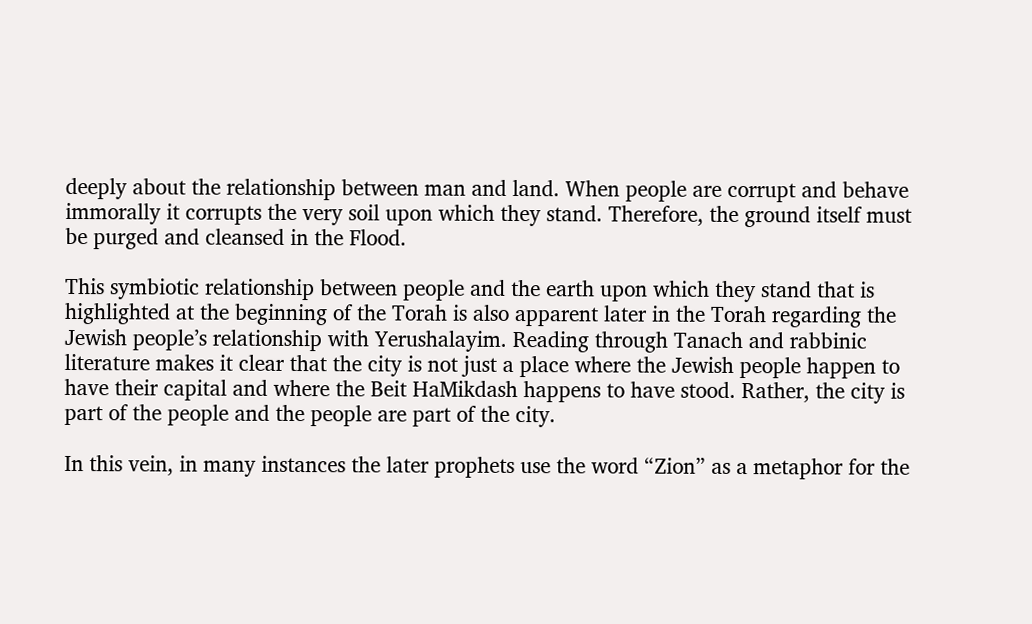deeply about the relationship between man and land. When people are corrupt and behave immorally it corrupts the very soil upon which they stand. Therefore, the ground itself must be purged and cleansed in the Flood.

This symbiotic relationship between people and the earth upon which they stand that is highlighted at the beginning of the Torah is also apparent later in the Torah regarding the Jewish people’s relationship with Yerushalayim. Reading through Tanach and rabbinic literature makes it clear that the city is not just a place where the Jewish people happen to have their capital and where the Beit HaMikdash happens to have stood. Rather, the city is part of the people and the people are part of the city.

In this vein, in many instances the later prophets use the word “Zion” as a metaphor for the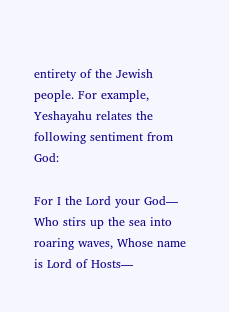entirety of the Jewish people. For example, Yeshayahu relates the following sentiment from God:

For I the Lord your God— Who stirs up the sea into roaring waves, Whose name is Lord of Hosts—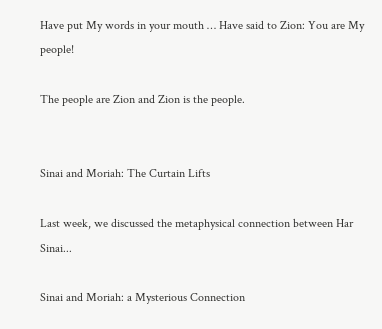Have put My words in your mouth … Have said to Zion: You are My people!

The people are Zion and Zion is the people.


Sinai and Moriah: The Curtain Lifts

Last week, we discussed the metaphysical connection between Har Sinai...

Sinai and Moriah: a Mysterious Connection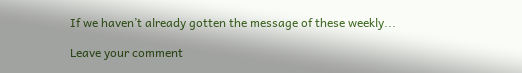If we haven’t already gotten the message of these weekly...

Leave your comment